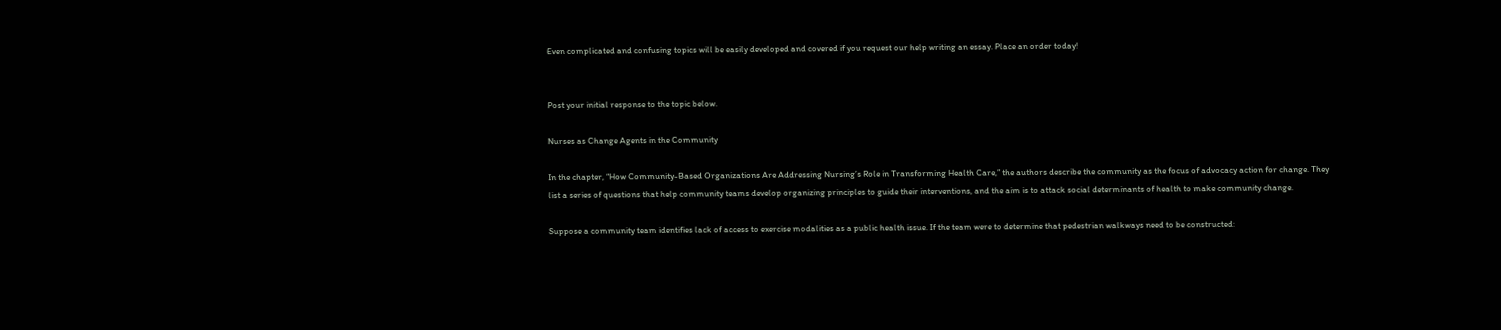Even complicated and confusing topics will be easily developed and covered if you request our help writing an essay. Place an order today!


Post your initial response to the topic below.

Nurses as Change Agents in the Community

In the chapter, “How Community-Based Organizations Are Addressing Nursing’s Role in Transforming Health Care,” the authors describe the community as the focus of advocacy action for change. They list a series of questions that help community teams develop organizing principles to guide their interventions, and the aim is to attack social determinants of health to make community change.

Suppose a community team identifies lack of access to exercise modalities as a public health issue. If the team were to determine that pedestrian walkways need to be constructed: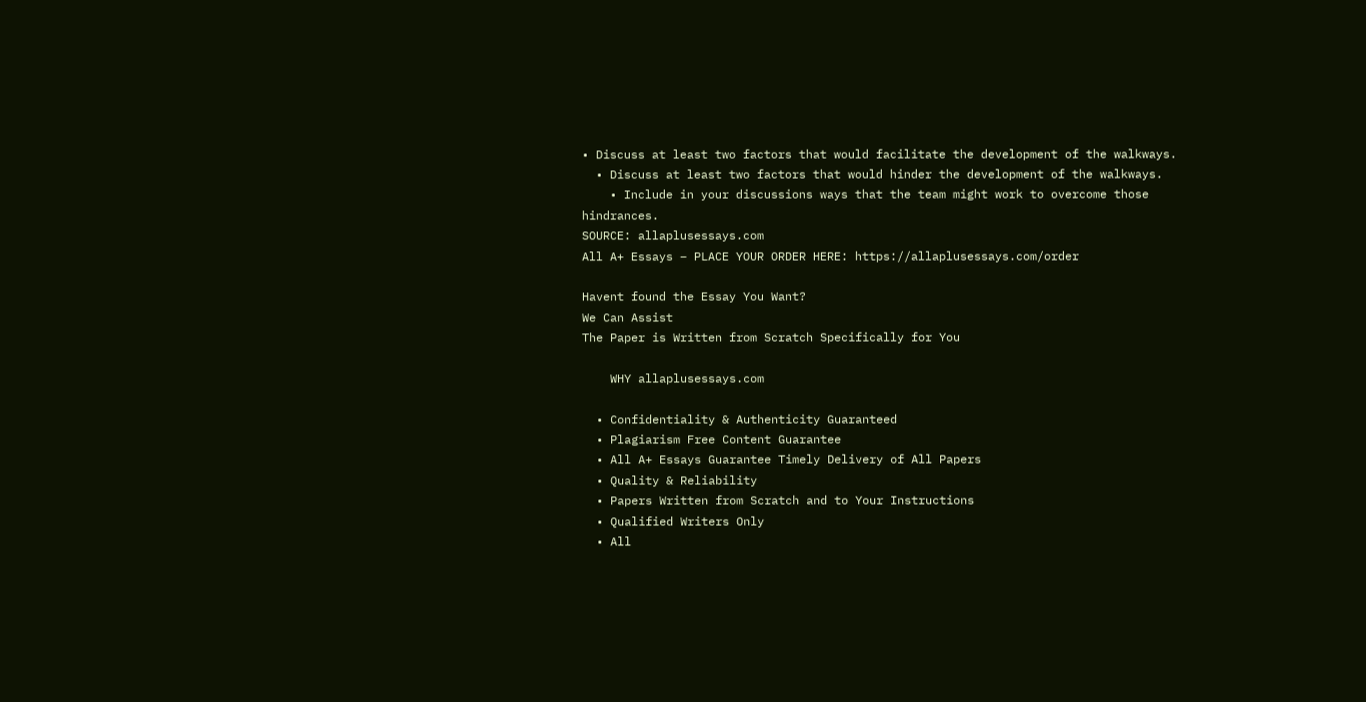• Discuss at least two factors that would facilitate the development of the walkways.
  • Discuss at least two factors that would hinder the development of the walkways.
    • Include in your discussions ways that the team might work to overcome those hindrances.
SOURCE: allaplusessays.com
All A+ Essays – PLACE YOUR ORDER HERE: https://allaplusessays.com/order

Havent found the Essay You Want?
We Can Assist
The Paper is Written from Scratch Specifically for You

    WHY allaplusessays.com

  • Confidentiality & Authenticity Guaranteed
  • Plagiarism Free Content Guarantee
  • All A+ Essays Guarantee Timely Delivery of All Papers
  • Quality & Reliability
  • Papers Written from Scratch and to Your Instructions
  • Qualified Writers Only
  • All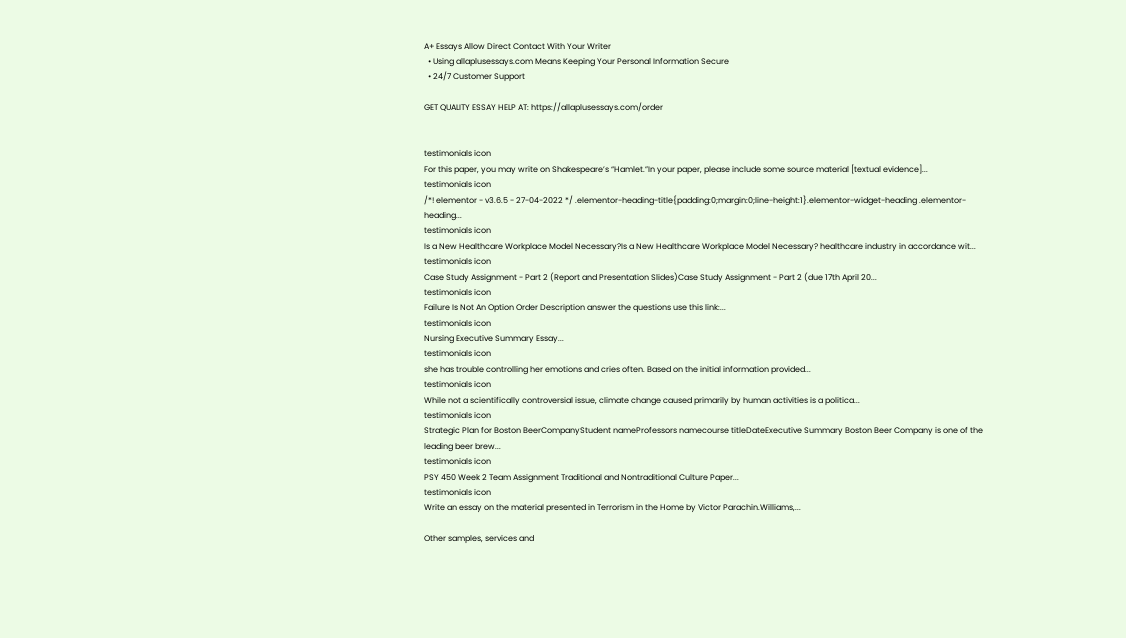A+ Essays Allow Direct Contact With Your Writer
  • Using allaplusessays.com Means Keeping Your Personal Information Secure
  • 24/7 Customer Support

GET QUALITY ESSAY HELP AT: https://allaplusessays.com/order


testimonials icon
For this paper, you may write on Shakespeare’s “Hamlet.”In your paper, please include some source material [textual evidence]...
testimonials icon
/*! elementor - v3.6.5 - 27-04-2022 */ .elementor-heading-title{padding:0;margin:0;line-height:1}.elementor-widget-heading .elementor-heading...
testimonials icon
Is a New Healthcare Workplace Model Necessary?Is a New Healthcare Workplace Model Necessary? healthcare industry in accordance wit...
testimonials icon
Case Study Assignment - Part 2 (Report and Presentation Slides)Case Study Assignment - Part 2 (due 17th April 20...
testimonials icon
Failure Is Not An Option Order Description answer the questions use this link:...
testimonials icon
Nursing Executive Summary Essay...
testimonials icon
she has trouble controlling her emotions and cries often. Based on the initial information provided...
testimonials icon
While not a scientifically controversial issue, climate change caused primarily by human activities is a politica...
testimonials icon
Strategic Plan for Boston BeerCompanyStudent nameProfessors namecourse titleDateExecutive Summary Boston Beer Company is one of the leading beer brew...
testimonials icon
PSY 450 Week 2 Team Assignment Traditional and Nontraditional Culture Paper...
testimonials icon
Write an essay on the material presented in Terrorism in the Home by Victor Parachin.Williams,...

Other samples, services and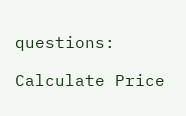questions:

Calculate Price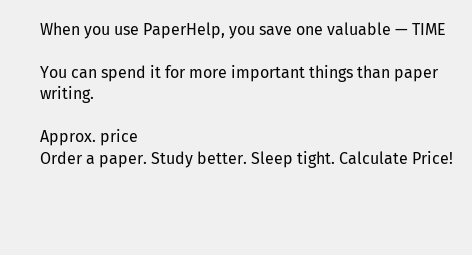When you use PaperHelp, you save one valuable — TIME

You can spend it for more important things than paper writing.

Approx. price
Order a paper. Study better. Sleep tight. Calculate Price!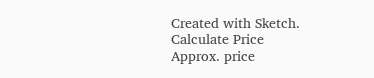Created with Sketch.
Calculate Price
Approx. price